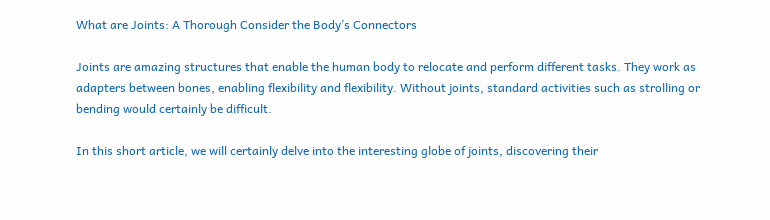What are Joints: A Thorough Consider the Body’s Connectors

Joints are amazing structures that enable the human body to relocate and perform different tasks. They work as adapters between bones, enabling flexibility and flexibility. Without joints, standard activities such as strolling or bending would certainly be difficult.

In this short article, we will certainly delve into the interesting globe of joints, discovering their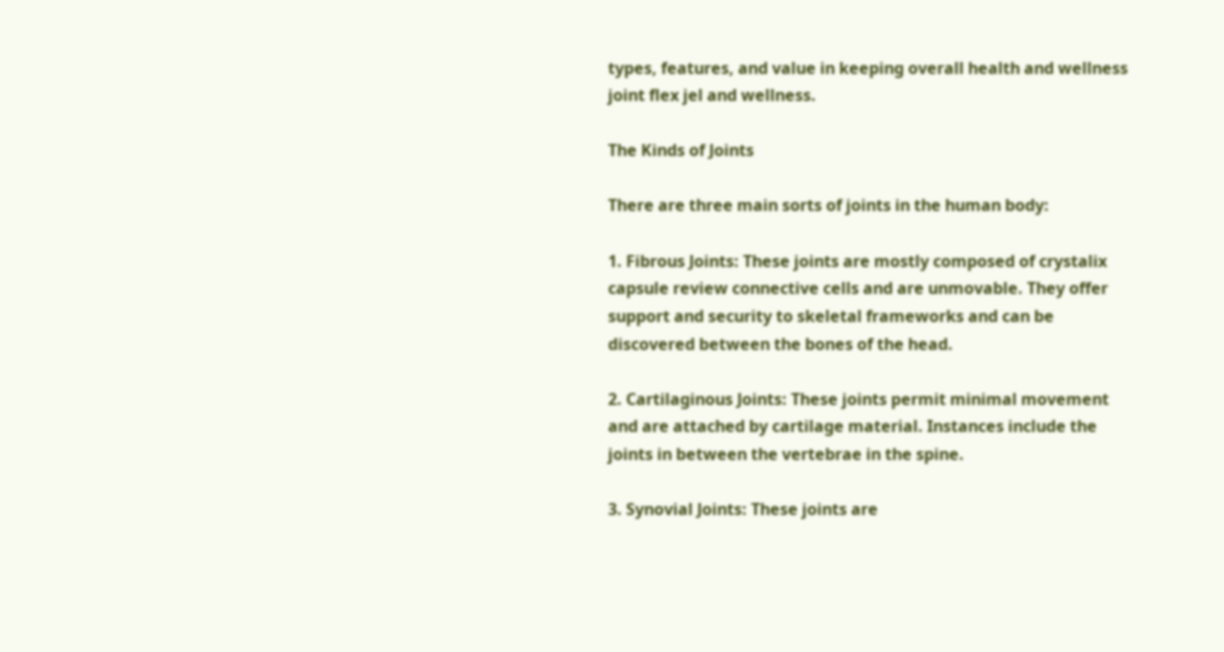types, features, and value in keeping overall health and wellness joint flex jel and wellness.

The Kinds of Joints

There are three main sorts of joints in the human body:

1. Fibrous Joints: These joints are mostly composed of crystalix capsule review connective cells and are unmovable. They offer support and security to skeletal frameworks and can be discovered between the bones of the head.

2. Cartilaginous Joints: These joints permit minimal movement and are attached by cartilage material. Instances include the joints in between the vertebrae in the spine.

3. Synovial Joints: These joints are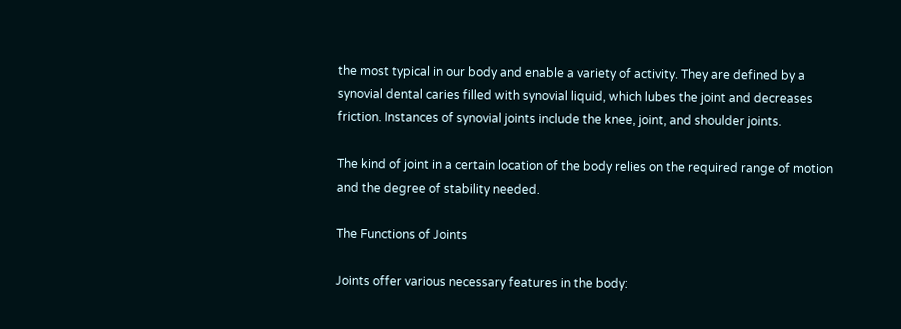the most typical in our body and enable a variety of activity. They are defined by a synovial dental caries filled with synovial liquid, which lubes the joint and decreases friction. Instances of synovial joints include the knee, joint, and shoulder joints.

The kind of joint in a certain location of the body relies on the required range of motion and the degree of stability needed.

The Functions of Joints

Joints offer various necessary features in the body: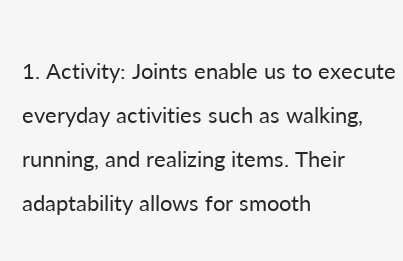1. Activity: Joints enable us to execute everyday activities such as walking, running, and realizing items. Their adaptability allows for smooth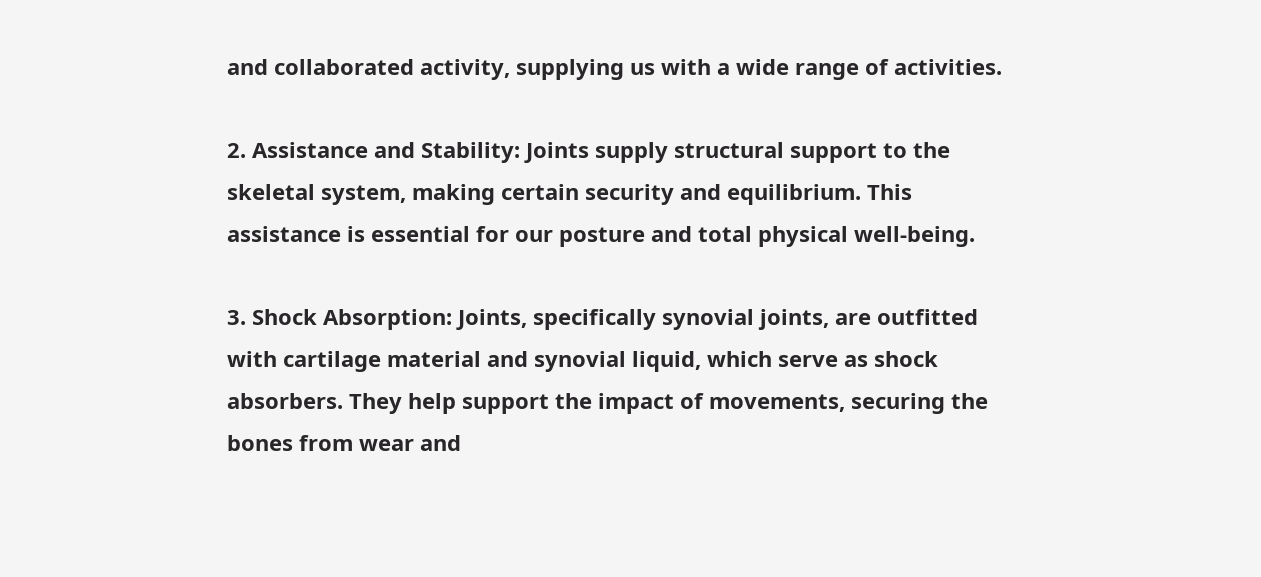and collaborated activity, supplying us with a wide range of activities.

2. Assistance and Stability: Joints supply structural support to the skeletal system, making certain security and equilibrium. This assistance is essential for our posture and total physical well-being.

3. Shock Absorption: Joints, specifically synovial joints, are outfitted with cartilage material and synovial liquid, which serve as shock absorbers. They help support the impact of movements, securing the bones from wear and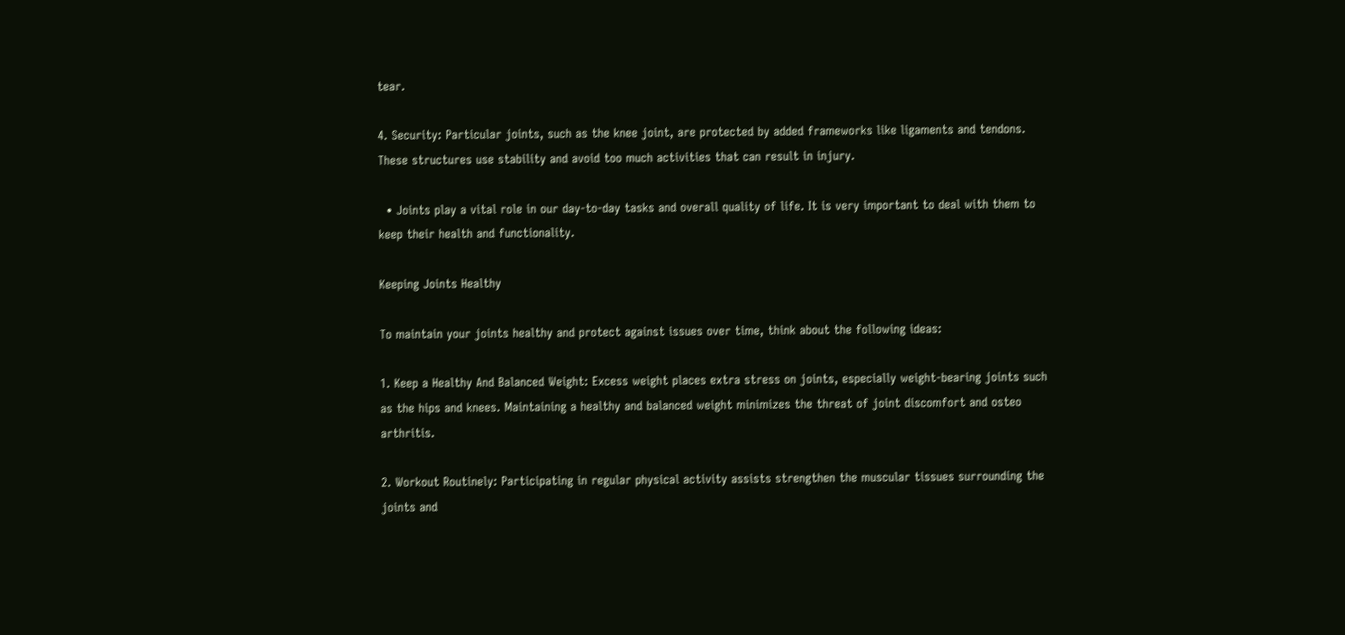tear.

4. Security: Particular joints, such as the knee joint, are protected by added frameworks like ligaments and tendons. These structures use stability and avoid too much activities that can result in injury.

  • Joints play a vital role in our day-to-day tasks and overall quality of life. It is very important to deal with them to keep their health and functionality.

Keeping Joints Healthy

To maintain your joints healthy and protect against issues over time, think about the following ideas:

1. Keep a Healthy And Balanced Weight: Excess weight places extra stress on joints, especially weight-bearing joints such as the hips and knees. Maintaining a healthy and balanced weight minimizes the threat of joint discomfort and osteo arthritis.

2. Workout Routinely: Participating in regular physical activity assists strengthen the muscular tissues surrounding the joints and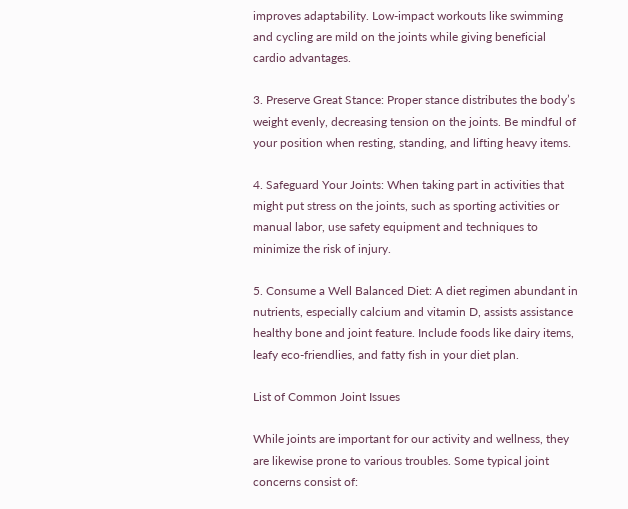improves adaptability. Low-impact workouts like swimming and cycling are mild on the joints while giving beneficial cardio advantages.

3. Preserve Great Stance: Proper stance distributes the body’s weight evenly, decreasing tension on the joints. Be mindful of your position when resting, standing, and lifting heavy items.

4. Safeguard Your Joints: When taking part in activities that might put stress on the joints, such as sporting activities or manual labor, use safety equipment and techniques to minimize the risk of injury.

5. Consume a Well Balanced Diet: A diet regimen abundant in nutrients, especially calcium and vitamin D, assists assistance healthy bone and joint feature. Include foods like dairy items, leafy eco-friendlies, and fatty fish in your diet plan.

List of Common Joint Issues

While joints are important for our activity and wellness, they are likewise prone to various troubles. Some typical joint concerns consist of: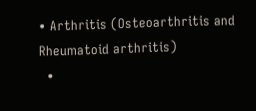• Arthritis (Osteoarthritis and Rheumatoid arthritis)
  •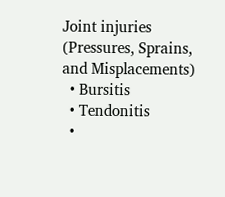Joint injuries (Pressures, Sprains, and Misplacements)
  • Bursitis
  • Tendonitis
  •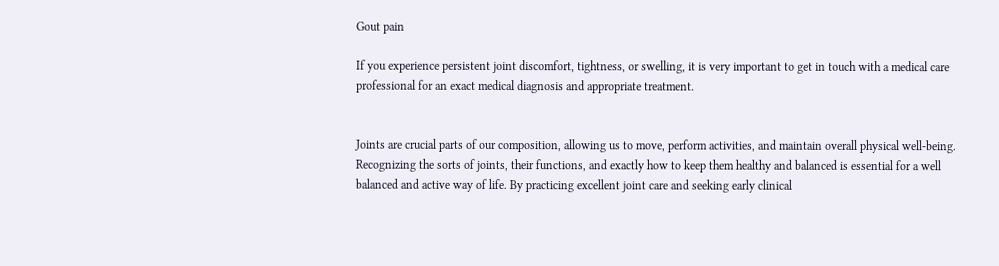Gout pain

If you experience persistent joint discomfort, tightness, or swelling, it is very important to get in touch with a medical care professional for an exact medical diagnosis and appropriate treatment.


Joints are crucial parts of our composition, allowing us to move, perform activities, and maintain overall physical well-being. Recognizing the sorts of joints, their functions, and exactly how to keep them healthy and balanced is essential for a well balanced and active way of life. By practicing excellent joint care and seeking early clinical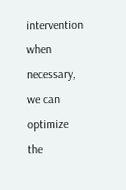intervention when necessary, we can optimize the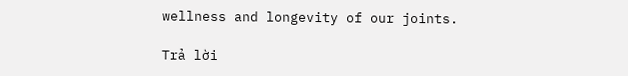wellness and longevity of our joints.

Trả lời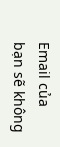Email của bạn sẽ không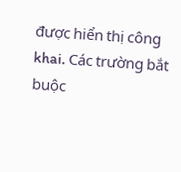được hiển thị công khai. Các trường bắt buộc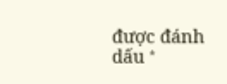được đánh dấu *